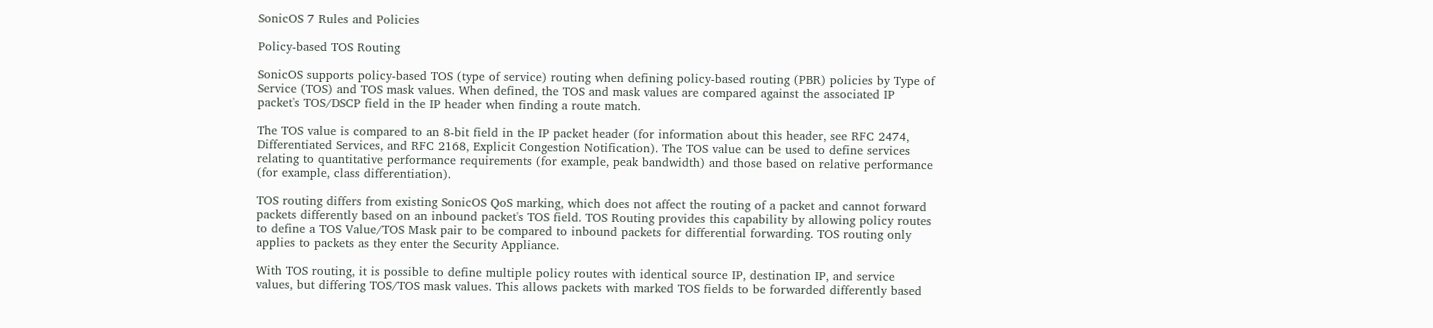SonicOS 7 Rules and Policies

Policy-based TOS Routing

SonicOS supports policy-based TOS (type of service) routing when defining policy-based routing (PBR) policies by Type of Service (TOS) and TOS mask values. When defined, the TOS and mask values are compared against the associated IP packet's TOS/DSCP field in the IP header when finding a route match.

The TOS value is compared to an 8-bit field in the IP packet header (for information about this header, see RFC 2474, Differentiated Services, and RFC 2168, Explicit Congestion Notification). The TOS value can be used to define services relating to quantitative performance requirements (for example, peak bandwidth) and those based on relative performance (for example, class differentiation).

TOS routing differs from existing SonicOS QoS marking, which does not affect the routing of a packet and cannot forward packets differently based on an inbound packet's TOS field. TOS Routing provides this capability by allowing policy routes to define a TOS Value/TOS Mask pair to be compared to inbound packets for differential forwarding. TOS routing only applies to packets as they enter the Security Appliance.

With TOS routing, it is possible to define multiple policy routes with identical source IP, destination IP, and service values, but differing TOS/TOS mask values. This allows packets with marked TOS fields to be forwarded differently based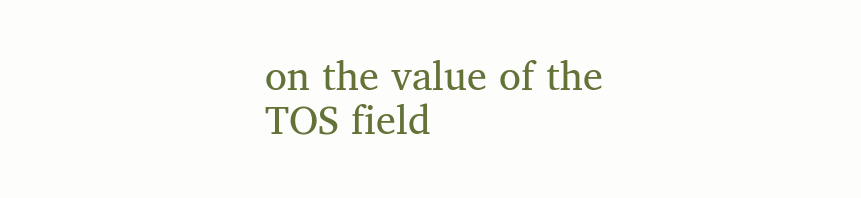on the value of the TOS field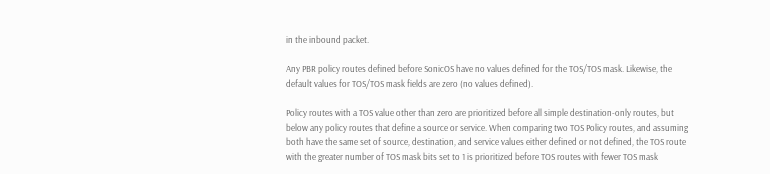in the inbound packet.

Any PBR policy routes defined before SonicOS have no values defined for the TOS/TOS mask. Likewise, the default values for TOS/TOS mask fields are zero (no values defined).

Policy routes with a TOS value other than zero are prioritized before all simple destination-only routes, but below any policy routes that define a source or service. When comparing two TOS Policy routes, and assuming both have the same set of source, destination, and service values either defined or not defined, the TOS route with the greater number of TOS mask bits set to 1 is prioritized before TOS routes with fewer TOS mask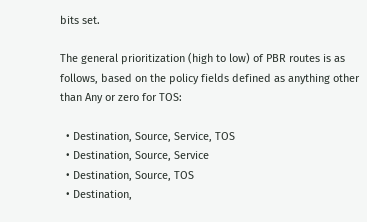bits set.

The general prioritization (high to low) of PBR routes is as follows, based on the policy fields defined as anything other than Any or zero for TOS:

  • Destination, Source, Service, TOS
  • Destination, Source, Service
  • Destination, Source, TOS
  • Destination,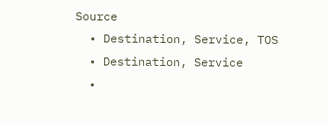Source
  • Destination, Service, TOS
  • Destination, Service
  •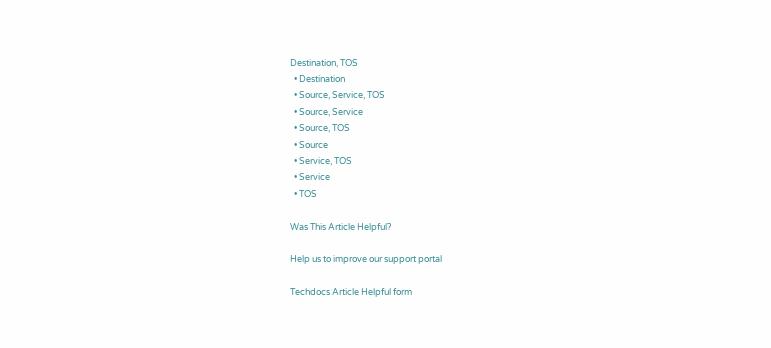Destination, TOS
  • Destination
  • Source, Service, TOS
  • Source, Service
  • Source, TOS
  • Source
  • Service, TOS
  • Service
  • TOS

Was This Article Helpful?

Help us to improve our support portal

Techdocs Article Helpful form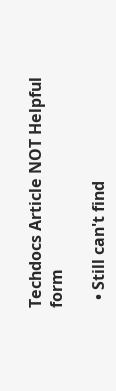Techdocs Article NOT Helpful form

  • Still can't find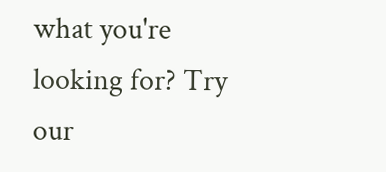what you're looking for? Try our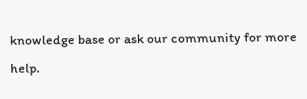knowledge base or ask our community for more help.